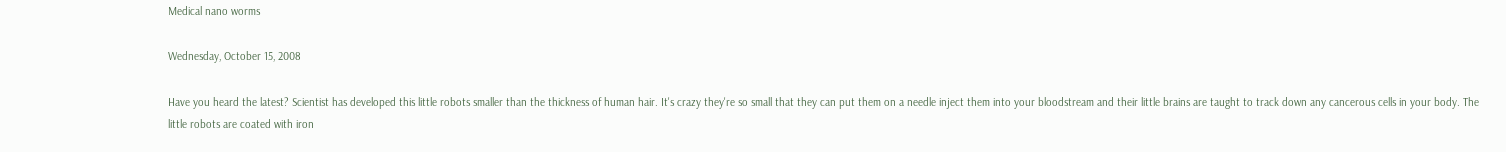Medical nano worms

Wednesday, October 15, 2008

Have you heard the latest? Scientist has developed this little robots smaller than the thickness of human hair. It's crazy they're so small that they can put them on a needle inject them into your bloodstream and their little brains are taught to track down any cancerous cells in your body. The little robots are coated with iron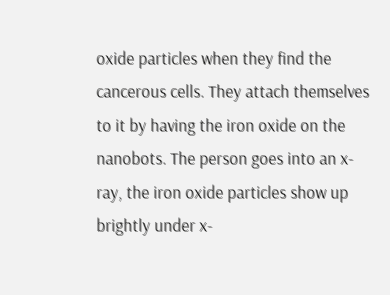oxide particles when they find the cancerous cells. They attach themselves to it by having the iron oxide on the nanobots. The person goes into an x-ray, the iron oxide particles show up brightly under x-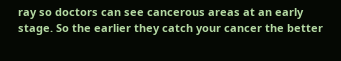ray so doctors can see cancerous areas at an early stage. So the earlier they catch your cancer the better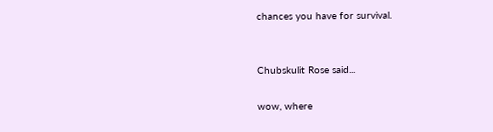chances you have for survival.


Chubskulit Rose said...

wow, where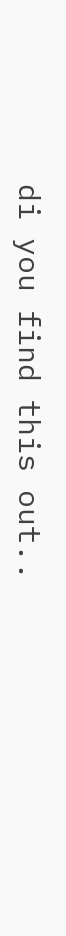di you find this out..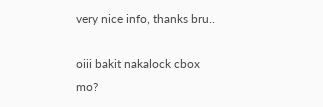very nice info, thanks bru..

oiii bakit nakalock cbox mo?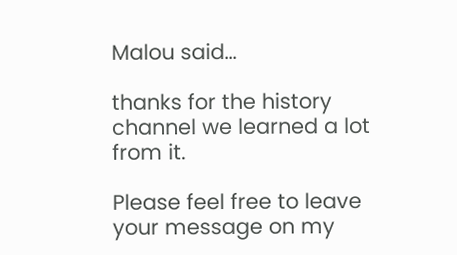Malou said...

thanks for the history channel we learned a lot from it.

Please feel free to leave your message on my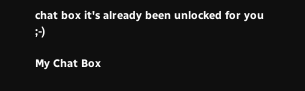chat box it's already been unlocked for you ;-)

My Chat Box